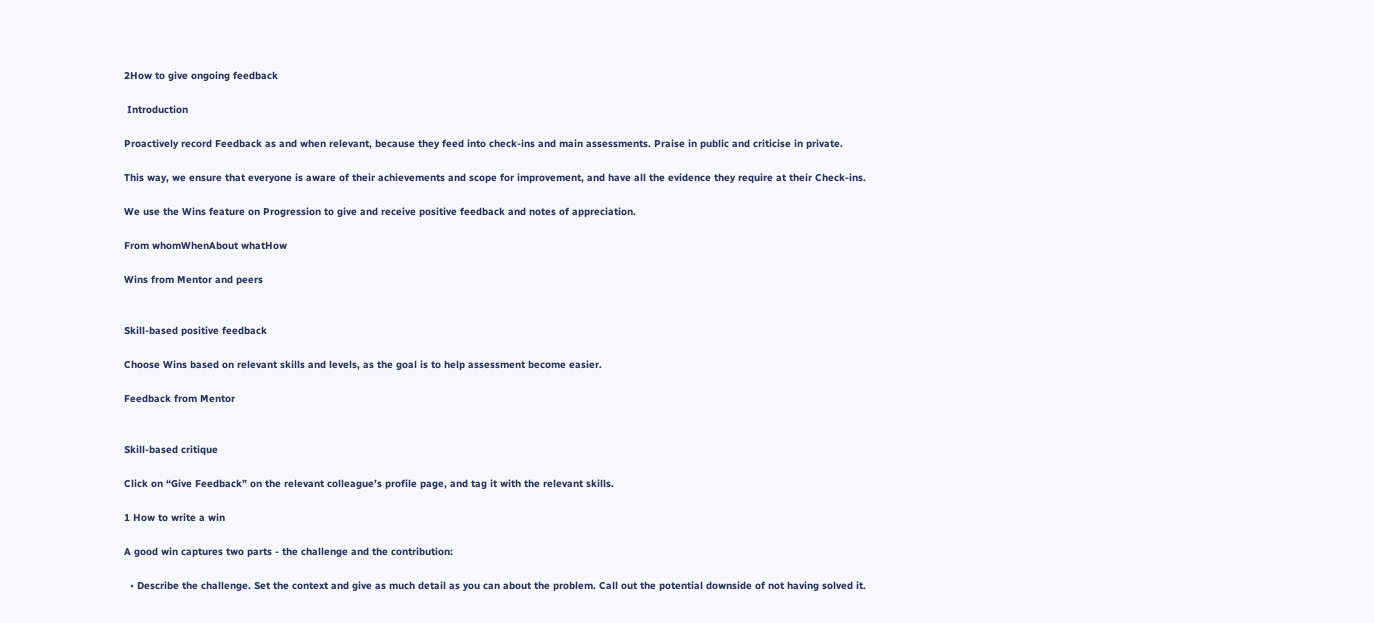2How to give ongoing feedback

 Introduction

Proactively record Feedback as and when relevant, because they feed into check-ins and main assessments. Praise in public and criticise in private.

This way, we ensure that everyone is aware of their achievements and scope for improvement, and have all the evidence they require at their Check-ins.

We use the Wins feature on Progression to give and receive positive feedback and notes of appreciation.

From whomWhenAbout whatHow

Wins from Mentor and peers


Skill-based positive feedback

Choose Wins based on relevant skills and levels, as the goal is to help assessment become easier.

Feedback from Mentor


Skill-based critique

Click on “Give Feedback” on the relevant colleague’s profile page, and tag it with the relevant skills.

1 How to write a win

A good win captures two parts - the challenge and the contribution:

  • Describe the challenge. Set the context and give as much detail as you can about the problem. Call out the potential downside of not having solved it.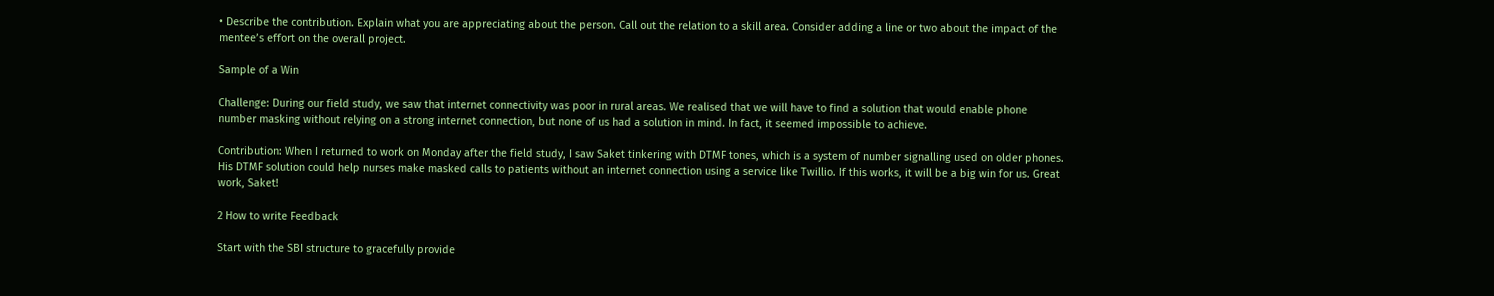• Describe the contribution. Explain what you are appreciating about the person. Call out the relation to a skill area. Consider adding a line or two about the impact of the mentee’s effort on the overall project.

Sample of a Win

Challenge: During our field study, we saw that internet connectivity was poor in rural areas. We realised that we will have to find a solution that would enable phone number masking without relying on a strong internet connection, but none of us had a solution in mind. In fact, it seemed impossible to achieve.

Contribution: When I returned to work on Monday after the field study, I saw Saket tinkering with DTMF tones, which is a system of number signalling used on older phones. His DTMF solution could help nurses make masked calls to patients without an internet connection using a service like Twillio. If this works, it will be a big win for us. Great work, Saket!

2 How to write Feedback

Start with the SBI structure to gracefully provide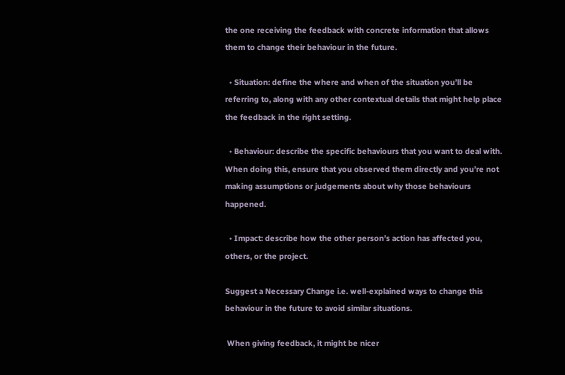the one receiving the feedback with concrete information that allows them to change their behaviour in the future.

  • Situation: define the where and when of the situation you’ll be referring to, along with any other contextual details that might help place the feedback in the right setting.

  • Behaviour: describe the specific behaviours that you want to deal with. When doing this, ensure that you observed them directly and you’re not making assumptions or judgements about why those behaviours happened.

  • Impact: describe how the other person’s action has affected you, others, or the project.

Suggest a Necessary Change i.e. well-explained ways to change this behaviour in the future to avoid similar situations.

 When giving feedback, it might be nicer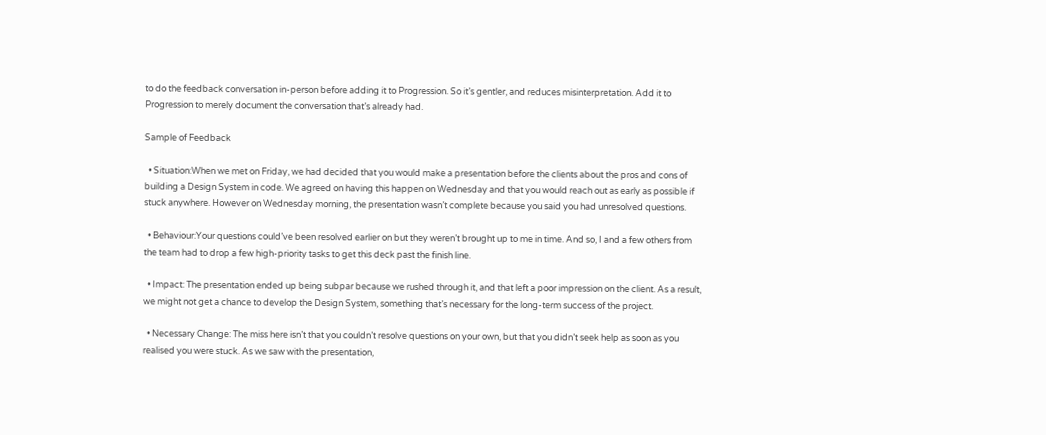to do the feedback conversation in-person before adding it to Progression. So it’s gentler, and reduces misinterpretation. Add it to Progression to merely document the conversation that’s already had.

Sample of Feedback

  • Situation:When we met on Friday, we had decided that you would make a presentation before the clients about the pros and cons of building a Design System in code. We agreed on having this happen on Wednesday and that you would reach out as early as possible if stuck anywhere. However on Wednesday morning, the presentation wasn’t complete because you said you had unresolved questions.

  • Behaviour:Your questions could’ve been resolved earlier on but they weren’t brought up to me in time. And so, I and a few others from the team had to drop a few high-priority tasks to get this deck past the finish line.

  • Impact: The presentation ended up being subpar because we rushed through it, and that left a poor impression on the client. As a result, we might not get a chance to develop the Design System, something that’s necessary for the long-term success of the project.

  • Necessary Change: The miss here isn’t that you couldn’t resolve questions on your own, but that you didn’t seek help as soon as you realised you were stuck. As we saw with the presentation,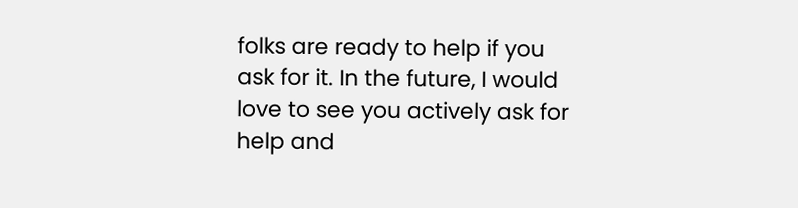folks are ready to help if you ask for it. In the future, I would love to see you actively ask for help and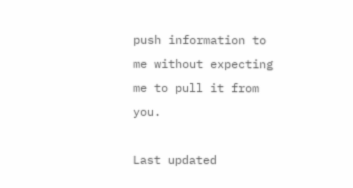push information to me without expecting me to pull it from you.

Last updated